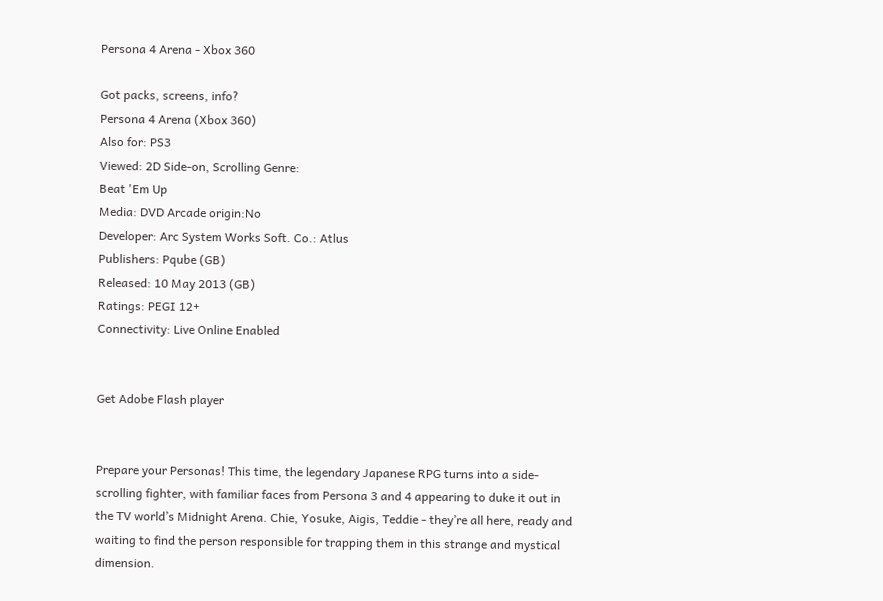Persona 4 Arena - Xbox 360

Got packs, screens, info?
Persona 4 Arena (Xbox 360)
Also for: PS3
Viewed: 2D Side-on, Scrolling Genre:
Beat 'Em Up
Media: DVD Arcade origin:No
Developer: Arc System Works Soft. Co.: Atlus
Publishers: Pqube (GB)
Released: 10 May 2013 (GB)
Ratings: PEGI 12+
Connectivity: Live Online Enabled


Get Adobe Flash player


Prepare your Personas! This time, the legendary Japanese RPG turns into a side-scrolling fighter, with familiar faces from Persona 3 and 4 appearing to duke it out in the TV world’s Midnight Arena. Chie, Yosuke, Aigis, Teddie - they’re all here, ready and waiting to find the person responsible for trapping them in this strange and mystical dimension.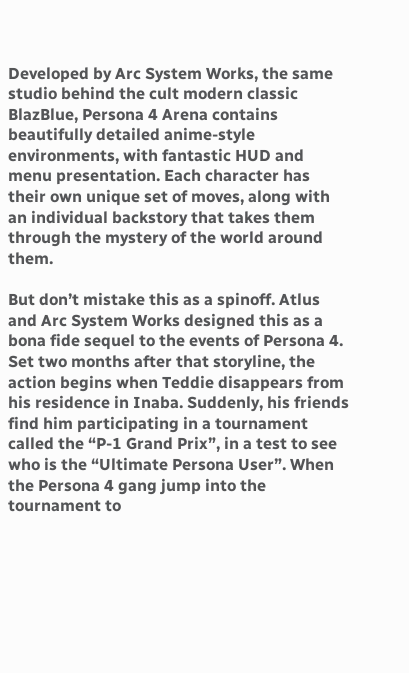Developed by Arc System Works, the same studio behind the cult modern classic BlazBlue, Persona 4 Arena contains beautifully detailed anime-style environments, with fantastic HUD and menu presentation. Each character has their own unique set of moves, along with an individual backstory that takes them through the mystery of the world around them.

But don’t mistake this as a spinoff. Atlus and Arc System Works designed this as a bona fide sequel to the events of Persona 4. Set two months after that storyline, the action begins when Teddie disappears from his residence in Inaba. Suddenly, his friends find him participating in a tournament called the “P-1 Grand Prix”, in a test to see who is the “Ultimate Persona User”. When the Persona 4 gang jump into the tournament to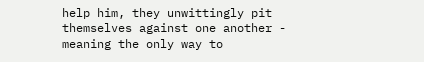help him, they unwittingly pit themselves against one another - meaning the only way to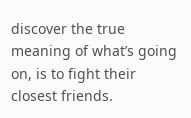discover the true meaning of what’s going on, is to fight their closest friends.